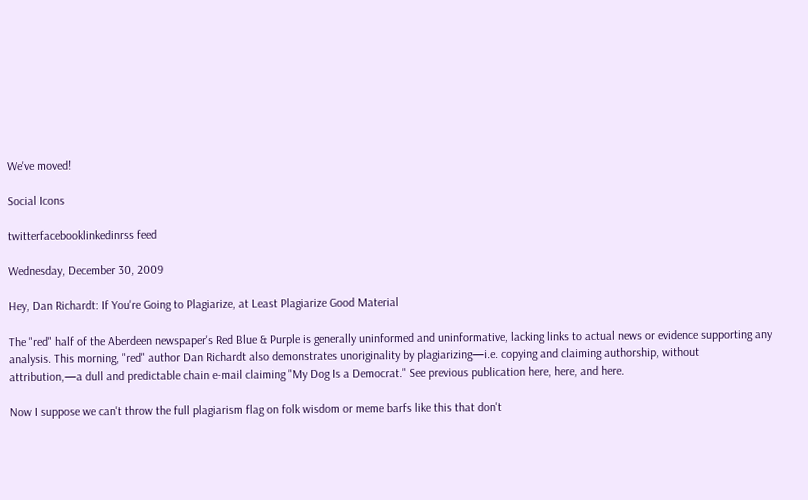We've moved!

Social Icons

twitterfacebooklinkedinrss feed

Wednesday, December 30, 2009

Hey, Dan Richardt: If You're Going to Plagiarize, at Least Plagiarize Good Material

The "red" half of the Aberdeen newspaper's Red Blue & Purple is generally uninformed and uninformative, lacking links to actual news or evidence supporting any analysis. This morning, "red" author Dan Richardt also demonstrates unoriginality by plagiarizing—i.e. copying and claiming authorship, without attribution,—a dull and predictable chain e-mail claiming "My Dog Is a Democrat." See previous publication here, here, and here.

Now I suppose we can't throw the full plagiarism flag on folk wisdom or meme barfs like this that don't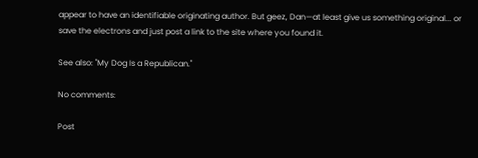appear to have an identifiable originating author. But geez, Dan—at least give us something original... or save the electrons and just post a link to the site where you found it.

See also: "My Dog Is a Republican."

No comments:

Post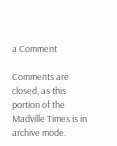a Comment

Comments are closed, as this portion of the Madville Times is in archive mode.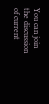You can join the discussion of current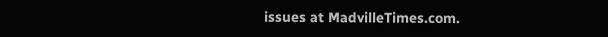issues at MadvilleTimes.com.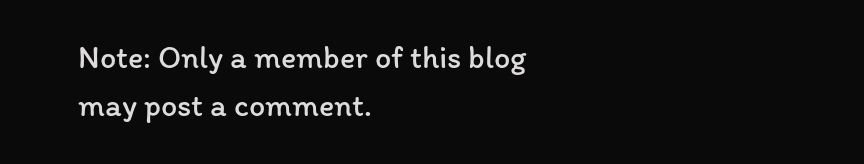Note: Only a member of this blog may post a comment.